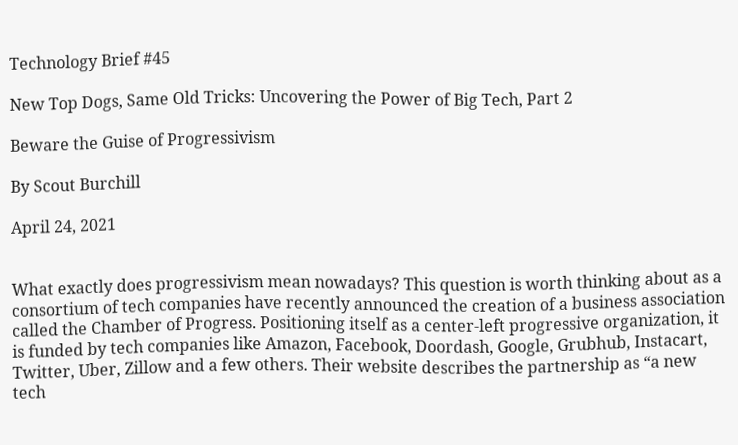Technology Brief #45

New Top Dogs, Same Old Tricks: Uncovering the Power of Big Tech, Part 2

Beware the Guise of Progressivism

By Scout Burchill

April 24, 2021


What exactly does progressivism mean nowadays? This question is worth thinking about as a consortium of tech companies have recently announced the creation of a business association called the Chamber of Progress. Positioning itself as a center-left progressive organization, it is funded by tech companies like Amazon, Facebook, Doordash, Google, Grubhub, Instacart, Twitter, Uber, Zillow and a few others. Their website describes the partnership as “a new tech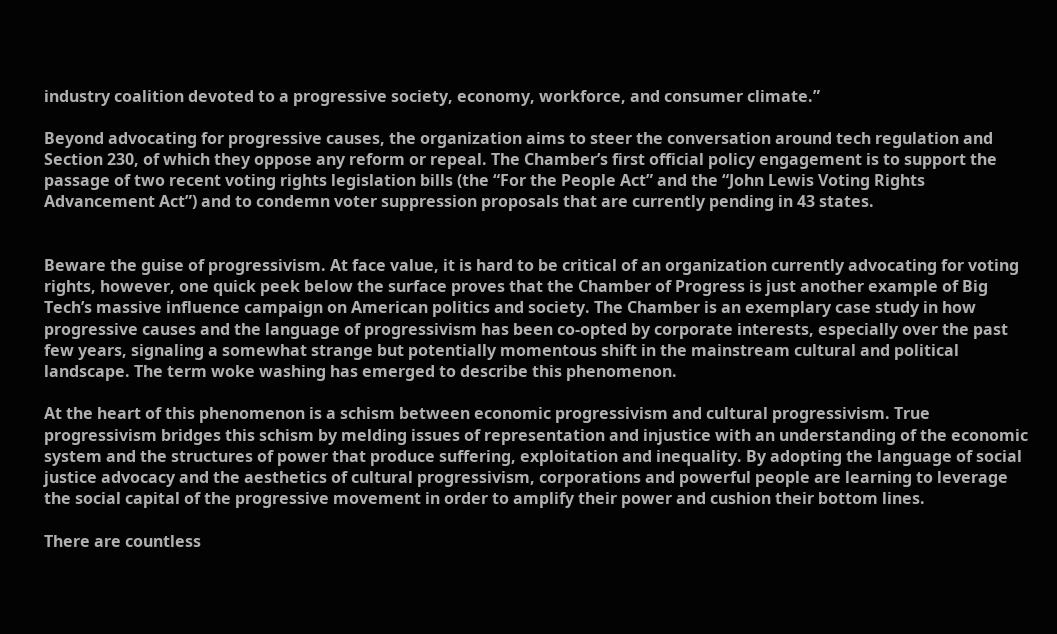industry coalition devoted to a progressive society, economy, workforce, and consumer climate.”

Beyond advocating for progressive causes, the organization aims to steer the conversation around tech regulation and Section 230, of which they oppose any reform or repeal. The Chamber’s first official policy engagement is to support the passage of two recent voting rights legislation bills (the “For the People Act” and the “John Lewis Voting Rights Advancement Act”) and to condemn voter suppression proposals that are currently pending in 43 states.


Beware the guise of progressivism. At face value, it is hard to be critical of an organization currently advocating for voting rights, however, one quick peek below the surface proves that the Chamber of Progress is just another example of Big Tech’s massive influence campaign on American politics and society. The Chamber is an exemplary case study in how progressive causes and the language of progressivism has been co-opted by corporate interests, especially over the past few years, signaling a somewhat strange but potentially momentous shift in the mainstream cultural and political landscape. The term woke washing has emerged to describe this phenomenon.

At the heart of this phenomenon is a schism between economic progressivism and cultural progressivism. True progressivism bridges this schism by melding issues of representation and injustice with an understanding of the economic system and the structures of power that produce suffering, exploitation and inequality. By adopting the language of social justice advocacy and the aesthetics of cultural progressivism, corporations and powerful people are learning to leverage the social capital of the progressive movement in order to amplify their power and cushion their bottom lines.

There are countless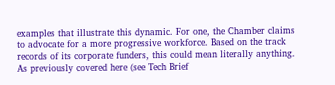examples that illustrate this dynamic. For one, the Chamber claims to advocate for a more progressive workforce. Based on the track records of its corporate funders, this could mean literally anything. As previously covered here (see Tech Brief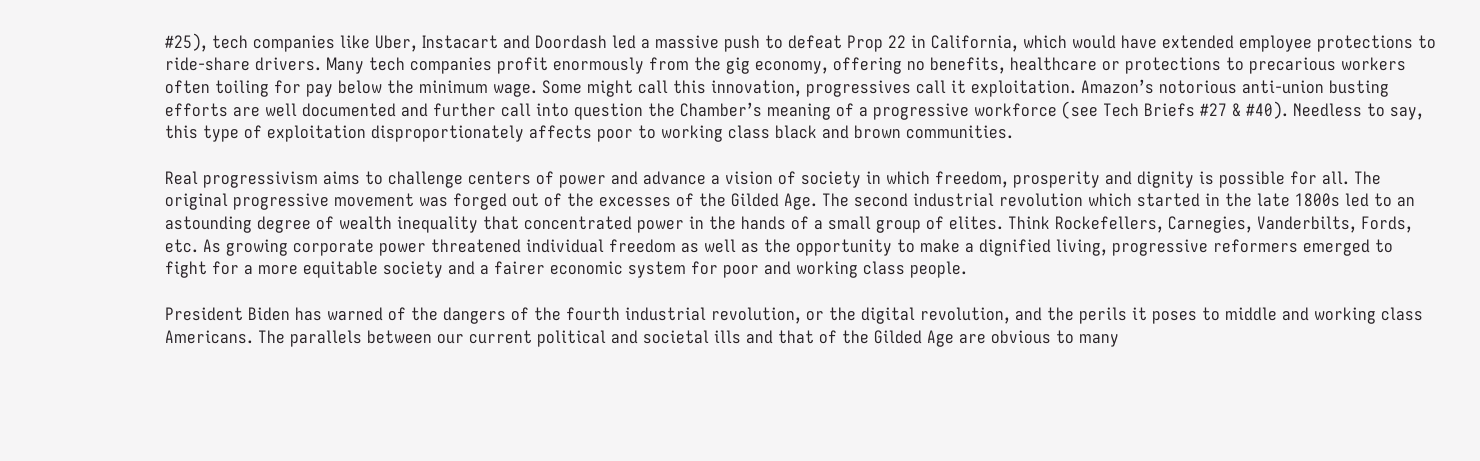#25), tech companies like Uber, Instacart and Doordash led a massive push to defeat Prop 22 in California, which would have extended employee protections to ride-share drivers. Many tech companies profit enormously from the gig economy, offering no benefits, healthcare or protections to precarious workers often toiling for pay below the minimum wage. Some might call this innovation, progressives call it exploitation. Amazon’s notorious anti-union busting efforts are well documented and further call into question the Chamber’s meaning of a progressive workforce (see Tech Briefs #27 & #40). Needless to say, this type of exploitation disproportionately affects poor to working class black and brown communities.

Real progressivism aims to challenge centers of power and advance a vision of society in which freedom, prosperity and dignity is possible for all. The original progressive movement was forged out of the excesses of the Gilded Age. The second industrial revolution which started in the late 1800s led to an astounding degree of wealth inequality that concentrated power in the hands of a small group of elites. Think Rockefellers, Carnegies, Vanderbilts, Fords, etc. As growing corporate power threatened individual freedom as well as the opportunity to make a dignified living, progressive reformers emerged to fight for a more equitable society and a fairer economic system for poor and working class people.

President Biden has warned of the dangers of the fourth industrial revolution, or the digital revolution, and the perils it poses to middle and working class Americans. The parallels between our current political and societal ills and that of the Gilded Age are obvious to many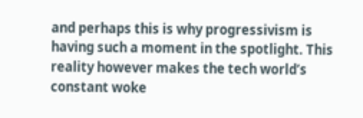and perhaps this is why progressivism is having such a moment in the spotlight. This reality however makes the tech world’s constant woke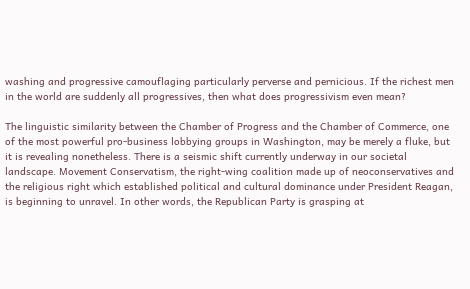washing and progressive camouflaging particularly perverse and pernicious. If the richest men in the world are suddenly all progressives, then what does progressivism even mean?

The linguistic similarity between the Chamber of Progress and the Chamber of Commerce, one of the most powerful pro-business lobbying groups in Washington, may be merely a fluke, but it is revealing nonetheless. There is a seismic shift currently underway in our societal landscape. Movement Conservatism, the right-wing coalition made up of neoconservatives and the religious right which established political and cultural dominance under President Reagan, is beginning to unravel. In other words, the Republican Party is grasping at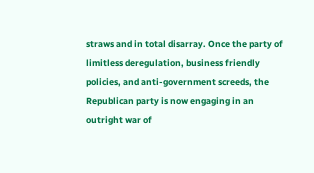straws and in total disarray. Once the party of limitless deregulation, business friendly policies, and anti-government screeds, the Republican party is now engaging in an outright war of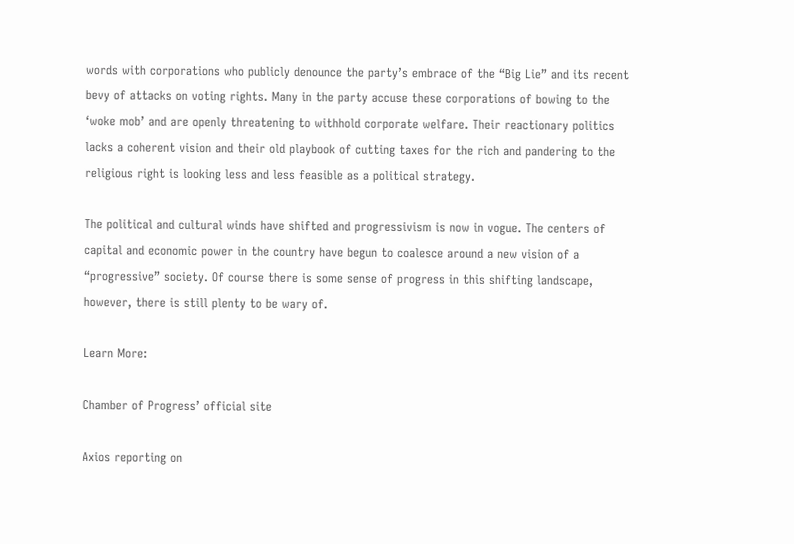words with corporations who publicly denounce the party’s embrace of the “Big Lie” and its recent bevy of attacks on voting rights. Many in the party accuse these corporations of bowing to the ‘woke mob’ and are openly threatening to withhold corporate welfare. Their reactionary politics lacks a coherent vision and their old playbook of cutting taxes for the rich and pandering to the religious right is looking less and less feasible as a political strategy.

The political and cultural winds have shifted and progressivism is now in vogue. The centers of capital and economic power in the country have begun to coalesce around a new vision of a “progressive” society. Of course there is some sense of progress in this shifting landscape, however, there is still plenty to be wary of.

Learn More:

Chamber of Progress’ official site

Axios reporting on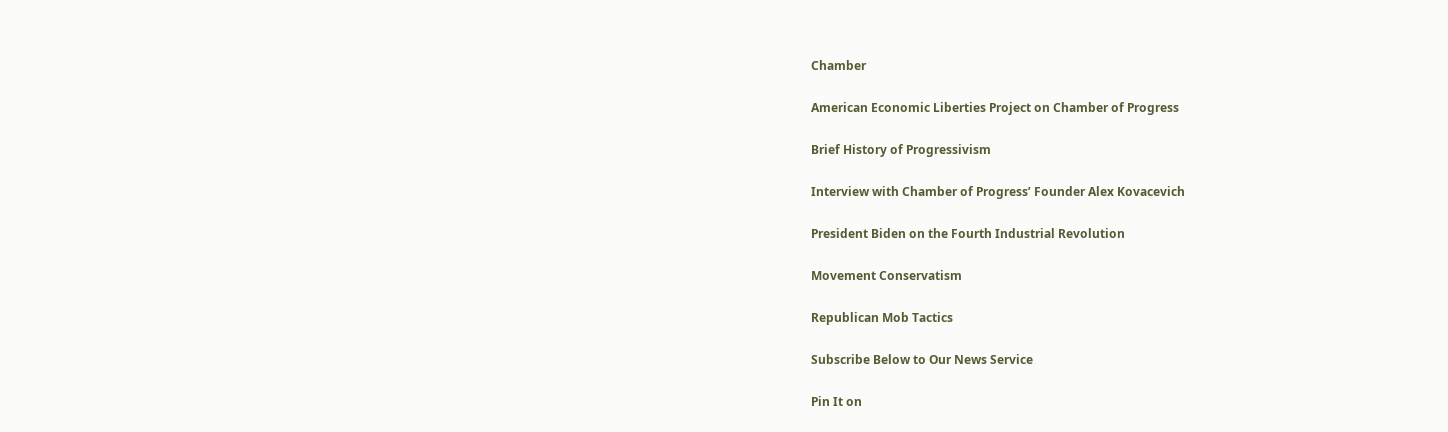Chamber

American Economic Liberties Project on Chamber of Progress

Brief History of Progressivism

Interview with Chamber of Progress’ Founder Alex Kovacevich

President Biden on the Fourth Industrial Revolution

Movement Conservatism

Republican Mob Tactics

Subscribe Below to Our News Service

Pin It on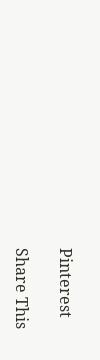Pinterest

Share This